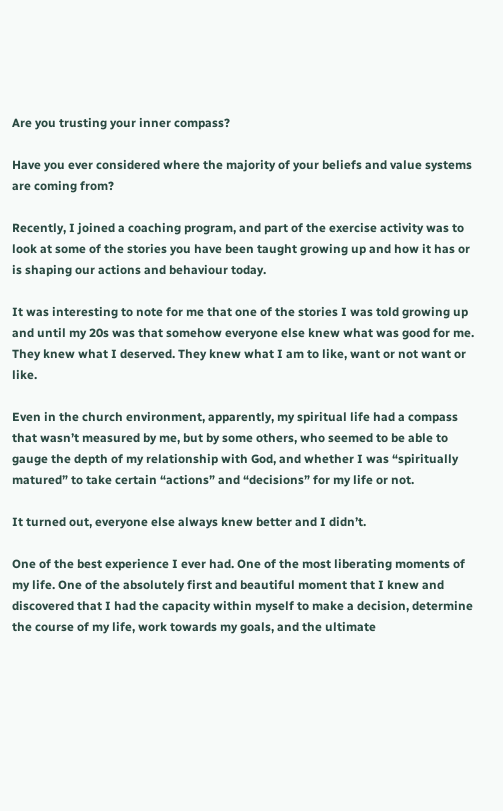Are you trusting your inner compass?

Have you ever considered where the majority of your beliefs and value systems are coming from?

Recently, I joined a coaching program, and part of the exercise activity was to look at some of the stories you have been taught growing up and how it has or is shaping our actions and behaviour today.

It was interesting to note for me that one of the stories I was told growing up and until my 20s was that somehow everyone else knew what was good for me. They knew what I deserved. They knew what I am to like, want or not want or like.

Even in the church environment, apparently, my spiritual life had a compass that wasn’t measured by me, but by some others, who seemed to be able to gauge the depth of my relationship with God, and whether I was “spiritually matured” to take certain “actions” and “decisions” for my life or not.

It turned out, everyone else always knew better and I didn’t.

One of the best experience I ever had. One of the most liberating moments of my life. One of the absolutely first and beautiful moment that I knew and discovered that I had the capacity within myself to make a decision, determine the course of my life, work towards my goals, and the ultimate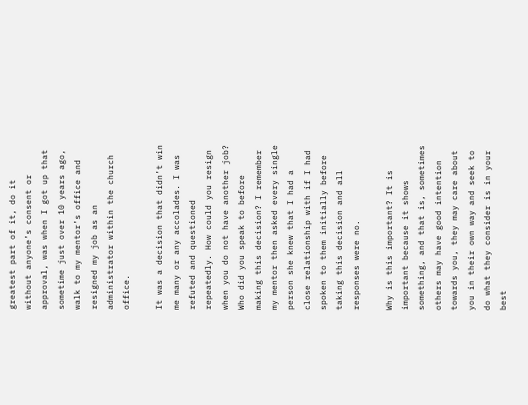greatest part of it, do it without anyone’s consent or approval, was when I got up that sometime just over 10 years ago, walk to my mentor’s office and resigned my job as an administrator within the church office.

It was a decision that didn’t win me many or any accolades. I was refuted and questioned repeatedly. How could you resign when you do not have another job? Who did you speak to before making this decision? I remember my mentor then asked every single person she knew that I had a close relationship with if I had spoken to them initially before taking this decision and all responses were no.

Why is this important? It is important because it shows something, and that is, sometimes others may have good intention towards you, they may care about you in their own way and seek to do what they consider is in your best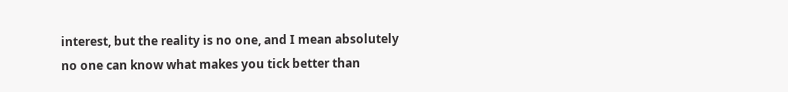interest, but the reality is no one, and I mean absolutely no one can know what makes you tick better than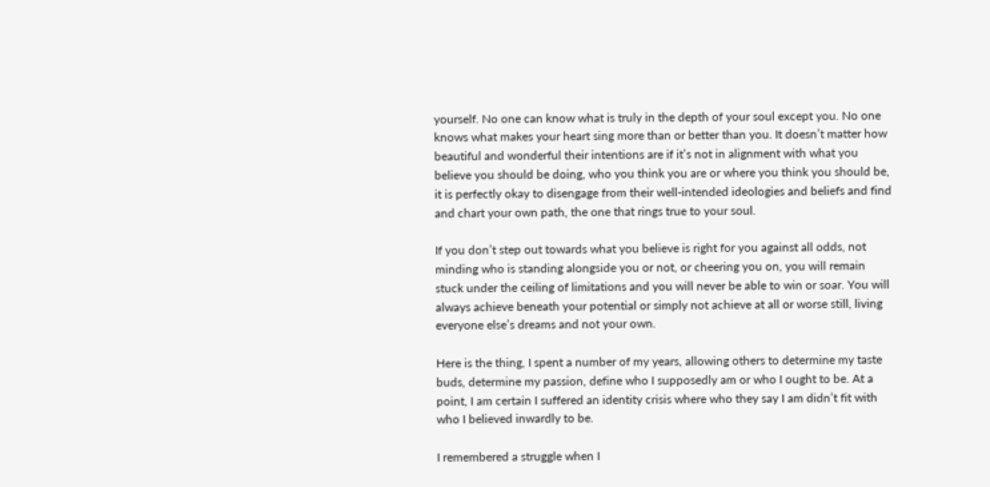yourself. No one can know what is truly in the depth of your soul except you. No one knows what makes your heart sing more than or better than you. It doesn’t matter how beautiful and wonderful their intentions are if it’s not in alignment with what you believe you should be doing, who you think you are or where you think you should be, it is perfectly okay to disengage from their well-intended ideologies and beliefs and find and chart your own path, the one that rings true to your soul.

If you don’t step out towards what you believe is right for you against all odds, not minding who is standing alongside you or not, or cheering you on, you will remain stuck under the ceiling of limitations and you will never be able to win or soar. You will always achieve beneath your potential or simply not achieve at all or worse still, living everyone else’s dreams and not your own.

Here is the thing, I spent a number of my years, allowing others to determine my taste buds, determine my passion, define who I supposedly am or who I ought to be. At a point, I am certain I suffered an identity crisis where who they say I am didn’t fit with who I believed inwardly to be.

I remembered a struggle when I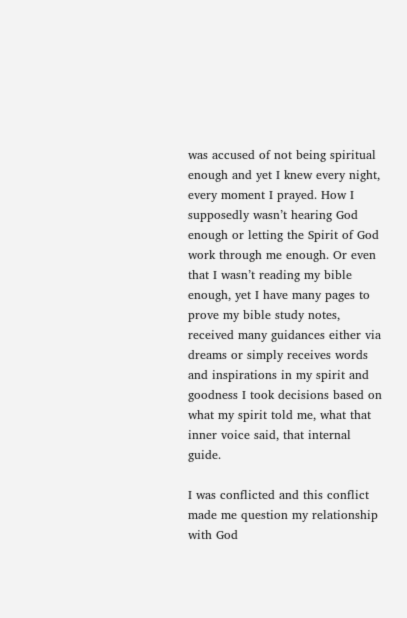was accused of not being spiritual enough and yet I knew every night, every moment I prayed. How I supposedly wasn’t hearing God enough or letting the Spirit of God work through me enough. Or even that I wasn’t reading my bible enough, yet I have many pages to prove my bible study notes, received many guidances either via dreams or simply receives words and inspirations in my spirit and goodness I took decisions based on what my spirit told me, what that inner voice said, that internal guide.

I was conflicted and this conflict made me question my relationship with God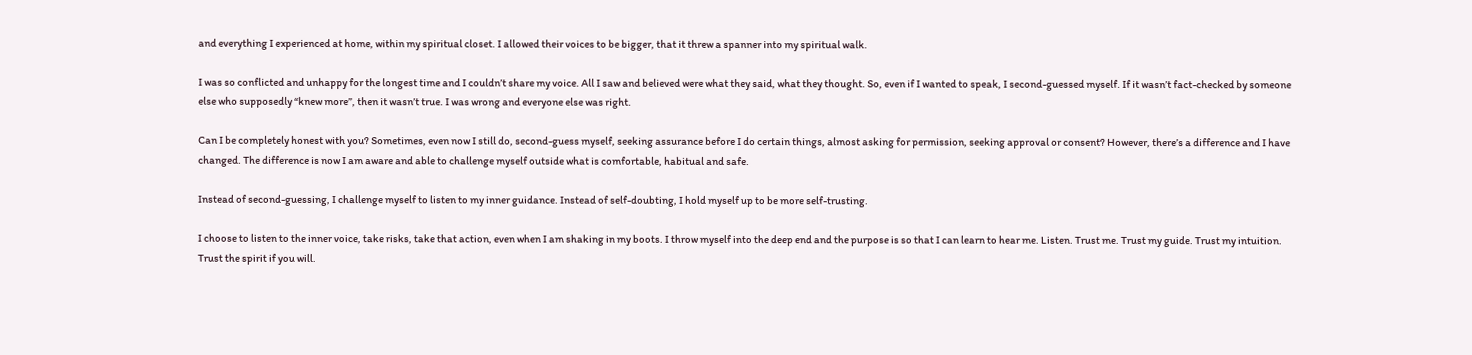and everything I experienced at home, within my spiritual closet. I allowed their voices to be bigger, that it threw a spanner into my spiritual walk.

I was so conflicted and unhappy for the longest time and I couldn’t share my voice. All I saw and believed were what they said, what they thought. So, even if I wanted to speak, I second-guessed myself. If it wasn’t fact-checked by someone else who supposedly “knew more”, then it wasn’t true. I was wrong and everyone else was right.

Can I be completely honest with you? Sometimes, even now I still do, second-guess myself, seeking assurance before I do certain things, almost asking for permission, seeking approval or consent? However, there’s a difference and I have changed. The difference is now I am aware and able to challenge myself outside what is comfortable, habitual and safe.

Instead of second-guessing, I challenge myself to listen to my inner guidance. Instead of self-doubting, I hold myself up to be more self-trusting.

I choose to listen to the inner voice, take risks, take that action, even when I am shaking in my boots. I throw myself into the deep end and the purpose is so that I can learn to hear me. Listen. Trust me. Trust my guide. Trust my intuition. Trust the spirit if you will.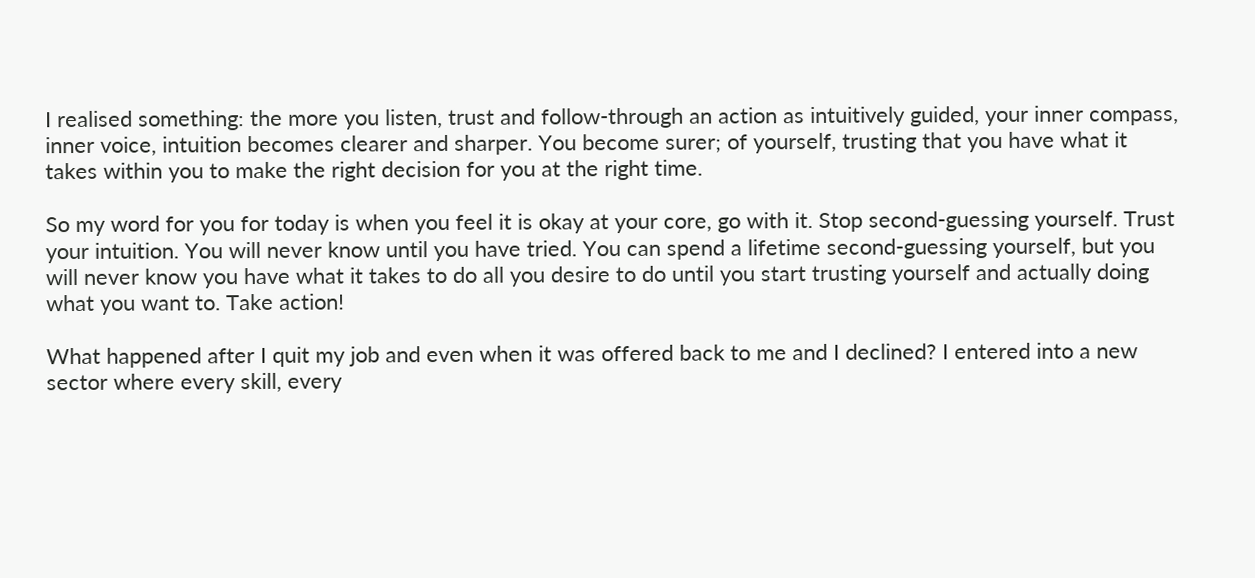I realised something: the more you listen, trust and follow-through an action as intuitively guided, your inner compass, inner voice, intuition becomes clearer and sharper. You become surer; of yourself, trusting that you have what it takes within you to make the right decision for you at the right time.

So my word for you for today is when you feel it is okay at your core, go with it. Stop second-guessing yourself. Trust your intuition. You will never know until you have tried. You can spend a lifetime second-guessing yourself, but you will never know you have what it takes to do all you desire to do until you start trusting yourself and actually doing what you want to. Take action!

What happened after I quit my job and even when it was offered back to me and I declined? I entered into a new sector where every skill, every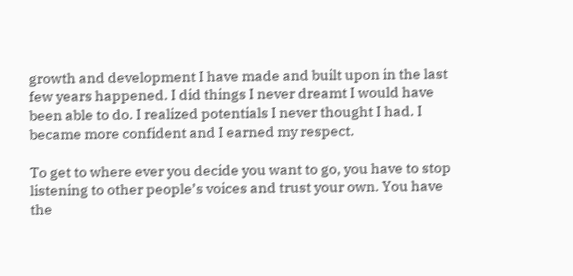growth and development I have made and built upon in the last few years happened. I did things I never dreamt I would have been able to do. I realized potentials I never thought I had. I became more confident and I earned my respect.

To get to where ever you decide you want to go, you have to stop listening to other people’s voices and trust your own. You have the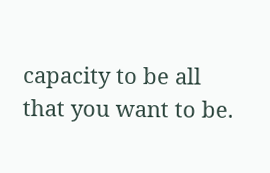capacity to be all that you want to be.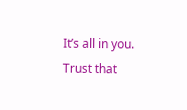It’s all in you. Trust that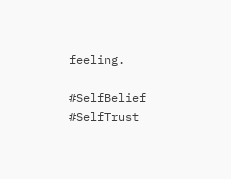feeling.

#SelfBelief #SelfTrust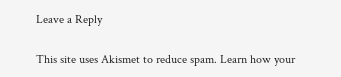Leave a Reply

This site uses Akismet to reduce spam. Learn how your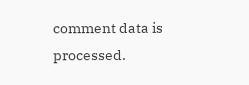comment data is processed.